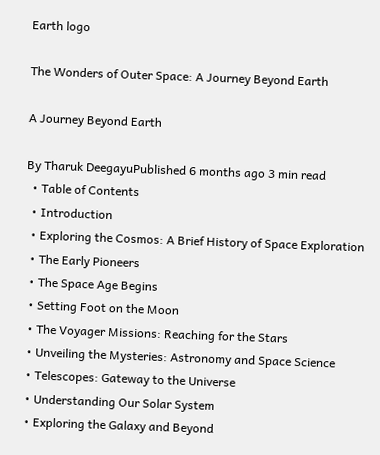Earth logo

The Wonders of Outer Space: A Journey Beyond Earth

A Journey Beyond Earth

By Tharuk DeegayuPublished 6 months ago 3 min read
  • Table of Contents
  • Introduction
  • Exploring the Cosmos: A Brief History of Space Exploration
  • The Early Pioneers
  • The Space Age Begins
  • Setting Foot on the Moon
  • The Voyager Missions: Reaching for the Stars
  • Unveiling the Mysteries: Astronomy and Space Science
  • Telescopes: Gateway to the Universe
  • Understanding Our Solar System
  • Exploring the Galaxy and Beyond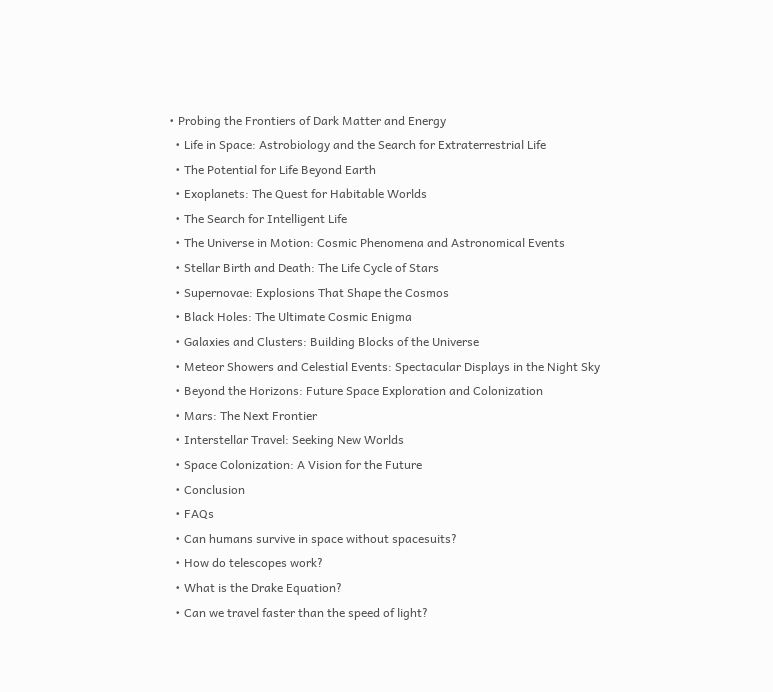• Probing the Frontiers of Dark Matter and Energy
  • Life in Space: Astrobiology and the Search for Extraterrestrial Life
  • The Potential for Life Beyond Earth
  • Exoplanets: The Quest for Habitable Worlds
  • The Search for Intelligent Life
  • The Universe in Motion: Cosmic Phenomena and Astronomical Events
  • Stellar Birth and Death: The Life Cycle of Stars
  • Supernovae: Explosions That Shape the Cosmos
  • Black Holes: The Ultimate Cosmic Enigma
  • Galaxies and Clusters: Building Blocks of the Universe
  • Meteor Showers and Celestial Events: Spectacular Displays in the Night Sky
  • Beyond the Horizons: Future Space Exploration and Colonization
  • Mars: The Next Frontier
  • Interstellar Travel: Seeking New Worlds
  • Space Colonization: A Vision for the Future
  • Conclusion
  • FAQs
  • Can humans survive in space without spacesuits?
  • How do telescopes work?
  • What is the Drake Equation?
  • Can we travel faster than the speed of light?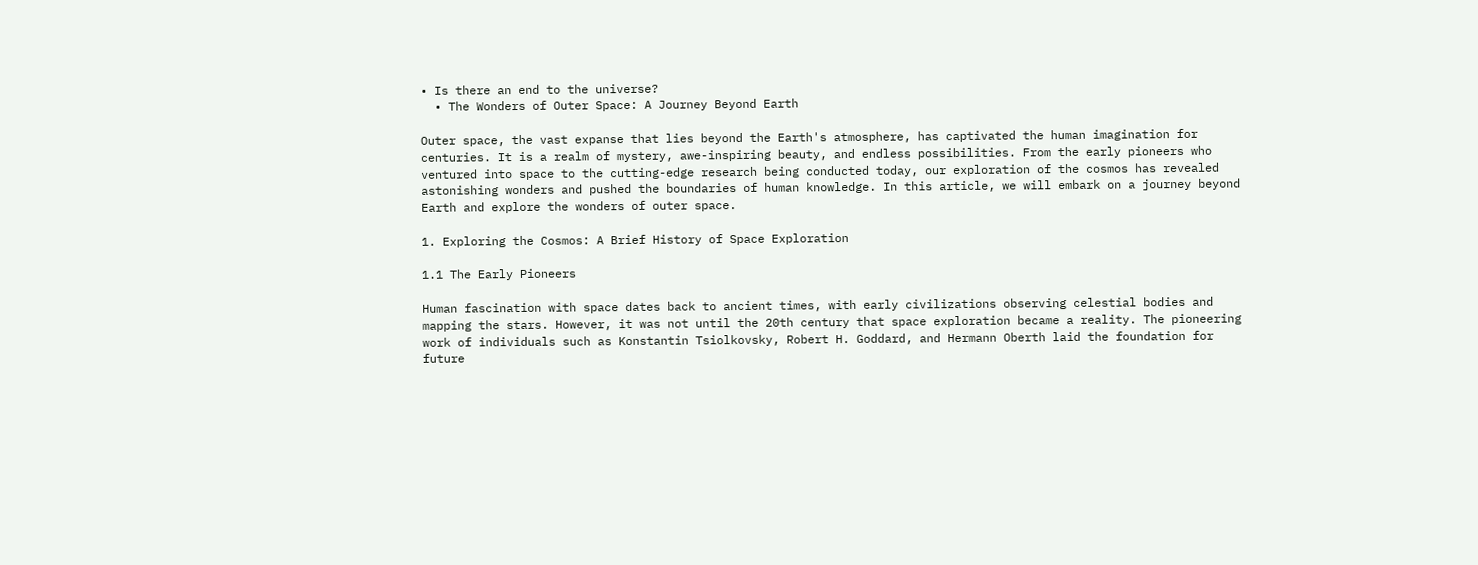• Is there an end to the universe?
  • The Wonders of Outer Space: A Journey Beyond Earth

Outer space, the vast expanse that lies beyond the Earth's atmosphere, has captivated the human imagination for centuries. It is a realm of mystery, awe-inspiring beauty, and endless possibilities. From the early pioneers who ventured into space to the cutting-edge research being conducted today, our exploration of the cosmos has revealed astonishing wonders and pushed the boundaries of human knowledge. In this article, we will embark on a journey beyond Earth and explore the wonders of outer space.

1. Exploring the Cosmos: A Brief History of Space Exploration

1.1 The Early Pioneers

Human fascination with space dates back to ancient times, with early civilizations observing celestial bodies and mapping the stars. However, it was not until the 20th century that space exploration became a reality. The pioneering work of individuals such as Konstantin Tsiolkovsky, Robert H. Goddard, and Hermann Oberth laid the foundation for future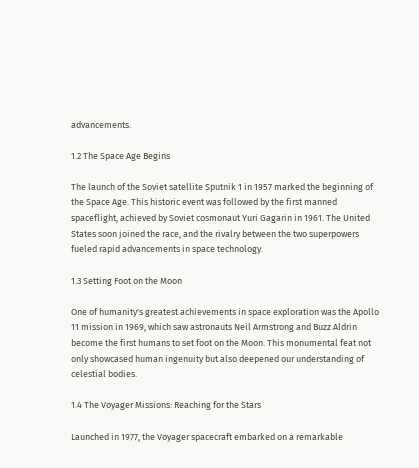advancements.

1.2 The Space Age Begins

The launch of the Soviet satellite Sputnik 1 in 1957 marked the beginning of the Space Age. This historic event was followed by the first manned spaceflight, achieved by Soviet cosmonaut Yuri Gagarin in 1961. The United States soon joined the race, and the rivalry between the two superpowers fueled rapid advancements in space technology.

1.3 Setting Foot on the Moon

One of humanity's greatest achievements in space exploration was the Apollo 11 mission in 1969, which saw astronauts Neil Armstrong and Buzz Aldrin become the first humans to set foot on the Moon. This monumental feat not only showcased human ingenuity but also deepened our understanding of celestial bodies.

1.4 The Voyager Missions: Reaching for the Stars

Launched in 1977, the Voyager spacecraft embarked on a remarkable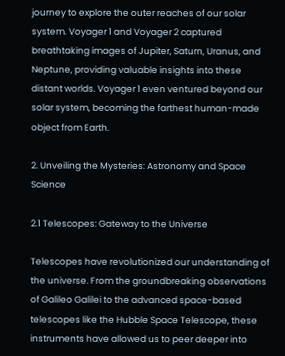journey to explore the outer reaches of our solar system. Voyager 1 and Voyager 2 captured breathtaking images of Jupiter, Saturn, Uranus, and Neptune, providing valuable insights into these distant worlds. Voyager 1 even ventured beyond our solar system, becoming the farthest human-made object from Earth.

2. Unveiling the Mysteries: Astronomy and Space Science

2.1 Telescopes: Gateway to the Universe

Telescopes have revolutionized our understanding of the universe. From the groundbreaking observations of Galileo Galilei to the advanced space-based telescopes like the Hubble Space Telescope, these instruments have allowed us to peer deeper into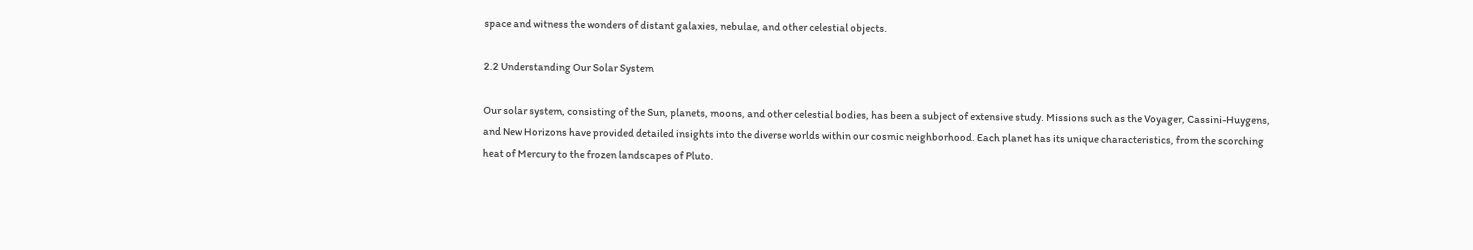space and witness the wonders of distant galaxies, nebulae, and other celestial objects.

2.2 Understanding Our Solar System

Our solar system, consisting of the Sun, planets, moons, and other celestial bodies, has been a subject of extensive study. Missions such as the Voyager, Cassini-Huygens, and New Horizons have provided detailed insights into the diverse worlds within our cosmic neighborhood. Each planet has its unique characteristics, from the scorching heat of Mercury to the frozen landscapes of Pluto.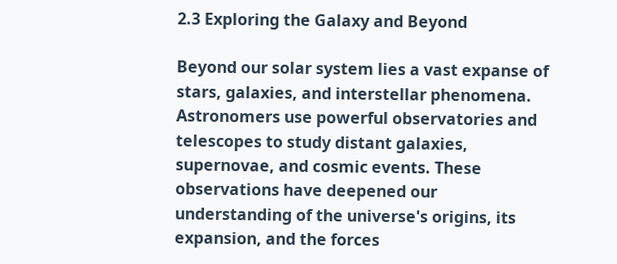2.3 Exploring the Galaxy and Beyond

Beyond our solar system lies a vast expanse of stars, galaxies, and interstellar phenomena. Astronomers use powerful observatories and telescopes to study distant galaxies, supernovae, and cosmic events. These observations have deepened our understanding of the universe's origins, its expansion, and the forces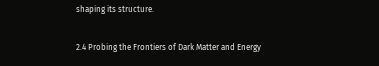shaping its structure.

2.4 Probing the Frontiers of Dark Matter and Energy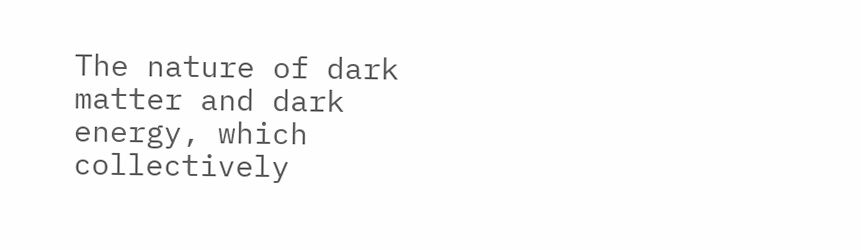The nature of dark matter and dark energy, which collectively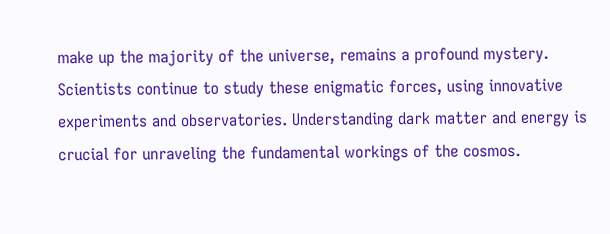make up the majority of the universe, remains a profound mystery. Scientists continue to study these enigmatic forces, using innovative experiments and observatories. Understanding dark matter and energy is crucial for unraveling the fundamental workings of the cosmos.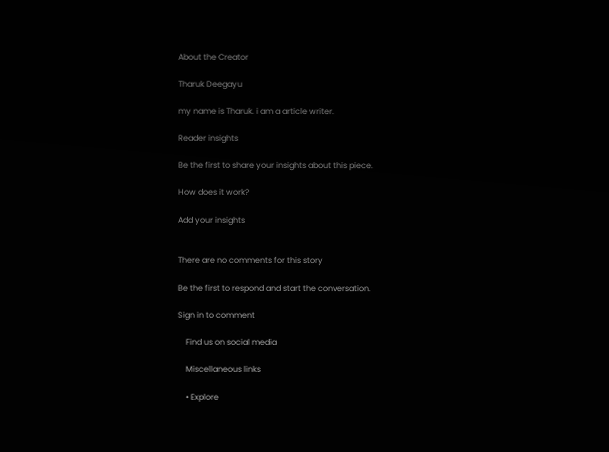About the Creator

Tharuk Deegayu

my name is Tharuk. i am a article writer.

Reader insights

Be the first to share your insights about this piece.

How does it work?

Add your insights


There are no comments for this story

Be the first to respond and start the conversation.

Sign in to comment

    Find us on social media

    Miscellaneous links

    • Explore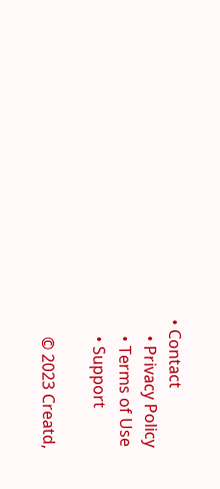• Contact
    • Privacy Policy
    • Terms of Use
    • Support

    © 2023 Creatd,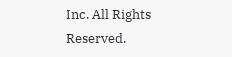Inc. All Rights Reserved.